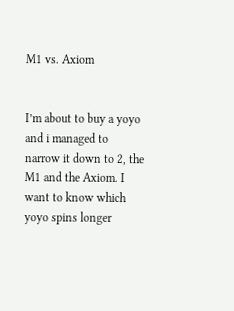M1 vs. Axiom


I’m about to buy a yoyo and i managed to narrow it down to 2, the M1 and the Axiom. I want to know which yoyo spins longer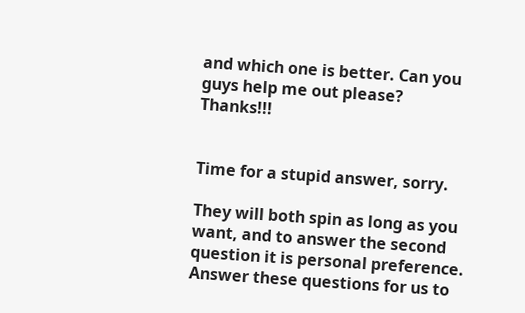and which one is better. Can you guys help me out please? Thanks!!!


Time for a stupid answer, sorry.

They will both spin as long as you want, and to answer the second question it is personal preference. Answer these questions for us to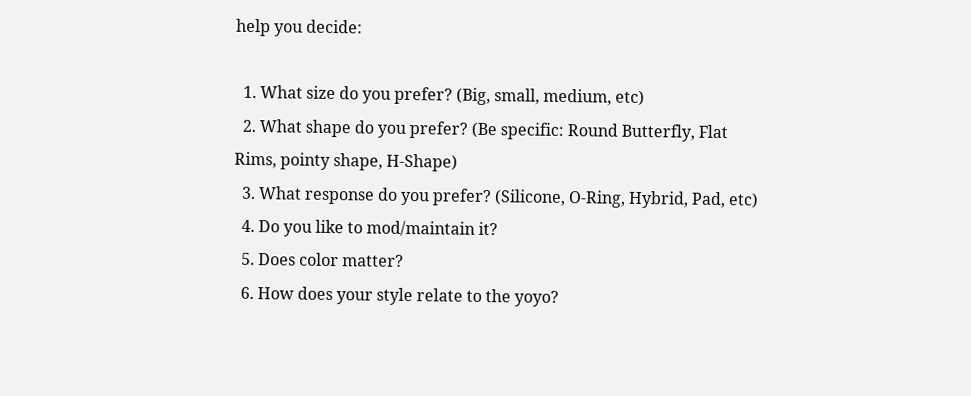help you decide:

  1. What size do you prefer? (Big, small, medium, etc)
  2. What shape do you prefer? (Be specific: Round Butterfly, Flat Rims, pointy shape, H-Shape)
  3. What response do you prefer? (Silicone, O-Ring, Hybrid, Pad, etc)
  4. Do you like to mod/maintain it?
  5. Does color matter?
  6. How does your style relate to the yoyo?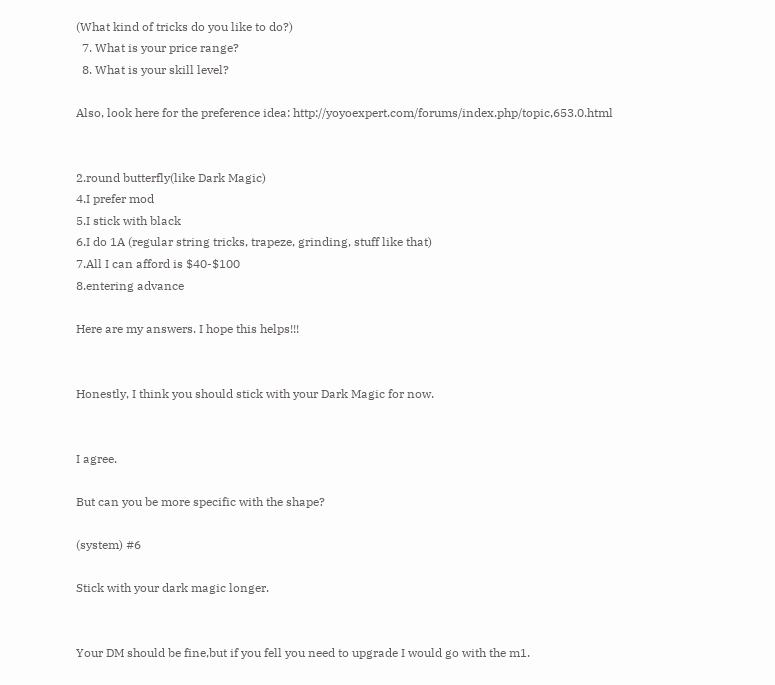(What kind of tricks do you like to do?)
  7. What is your price range?
  8. What is your skill level?

Also, look here for the preference idea: http://yoyoexpert.com/forums/index.php/topic,653.0.html


2.round butterfly(like Dark Magic)
4.I prefer mod
5.I stick with black
6.I do 1A (regular string tricks, trapeze, grinding, stuff like that)
7.All I can afford is $40-$100
8.entering advance

Here are my answers. I hope this helps!!!


Honestly, I think you should stick with your Dark Magic for now.


I agree.

But can you be more specific with the shape?

(system) #6

Stick with your dark magic longer.


Your DM should be fine,but if you fell you need to upgrade I would go with the m1.